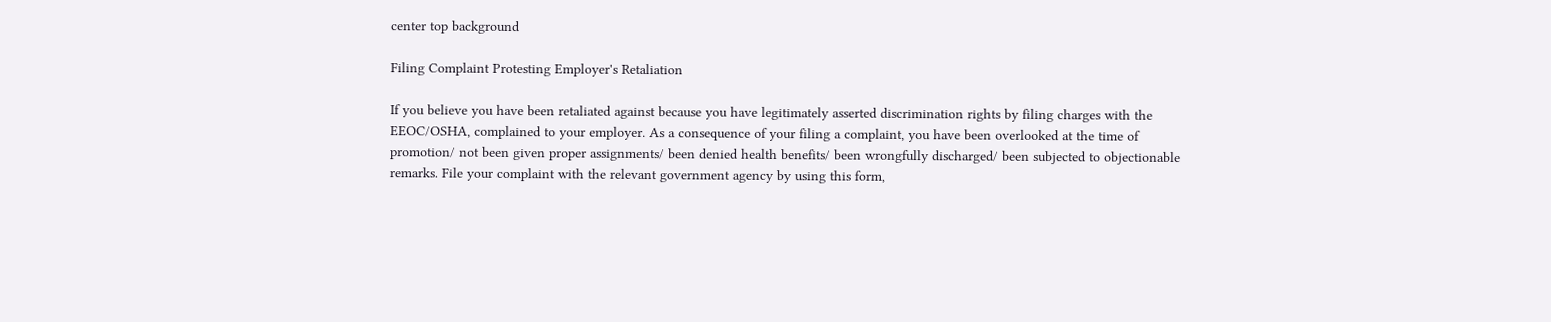center top background

Filing Complaint Protesting Employer's Retaliation

If you believe you have been retaliated against because you have legitimately asserted discrimination rights by filing charges with the EEOC/OSHA, complained to your employer. As a consequence of your filing a complaint, you have been overlooked at the time of promotion/ not been given proper assignments/ been denied health benefits/ been wrongfully discharged/ been subjected to objectionable remarks. File your complaint with the relevant government agency by using this form,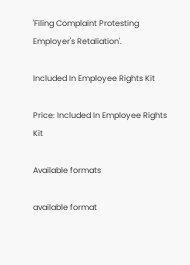'Filing Complaint Protesting Employer's Retaliation'.

Included In Employee Rights Kit

Price: Included In Employee Rights Kit

Available formats

available format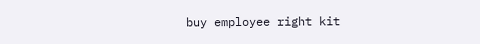buy employee right kit